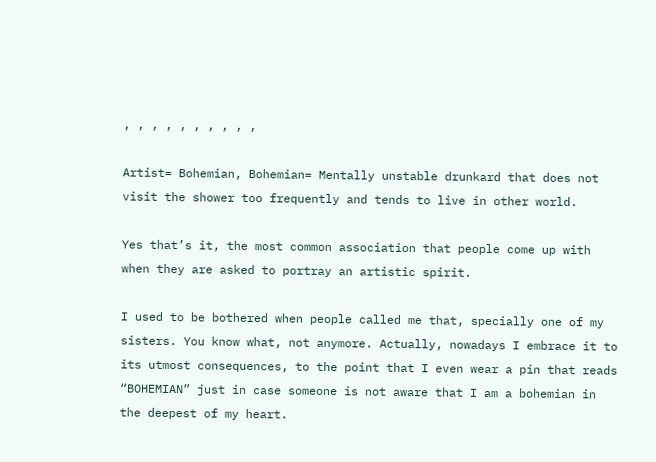, , , , , , , , , ,

Artist= Bohemian, Bohemian= Mentally unstable drunkard that does not visit the shower too frequently and tends to live in other world.

Yes that’s it, the most common association that people come up with when they are asked to portray an artistic spirit.

I used to be bothered when people called me that, specially one of my sisters. You know what, not anymore. Actually, nowadays I embrace it to its utmost consequences, to the point that I even wear a pin that reads “BOHEMIAN” just in case someone is not aware that I am a bohemian in the deepest of my heart.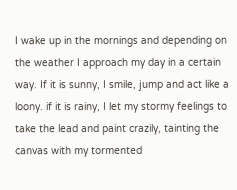I wake up in the mornings and depending on the weather I approach my day in a certain way. If it is sunny, I smile, jump and act like a loony. if it is rainy, I let my stormy feelings to take the lead and paint crazily, tainting the canvas with my tormented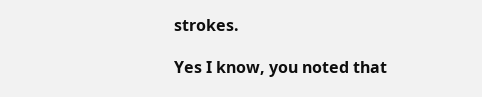strokes.

Yes I know, you noted that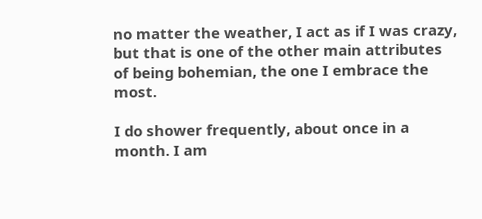no matter the weather, I act as if I was crazy, but that is one of the other main attributes of being bohemian, the one I embrace the most.

I do shower frequently, about once in a month. I am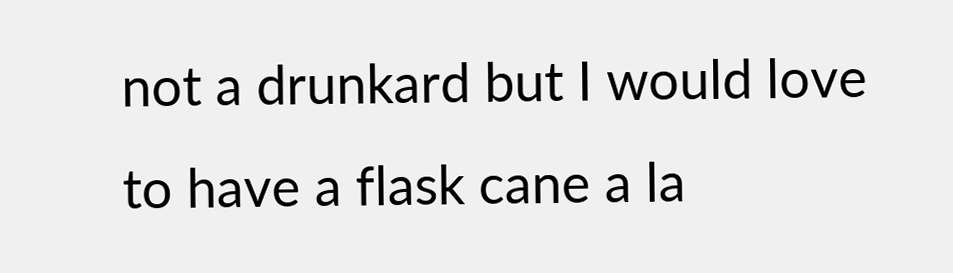not a drunkard but I would love to have a flask cane a la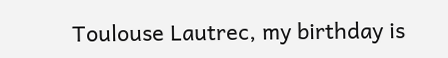Toulouse Lautrec, my birthday is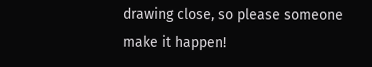drawing close, so please someone make it happen!